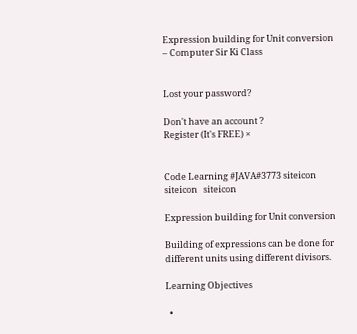Expression building for Unit conversion – Computer Sir Ki Class


Lost your password?

Don't have an account ?
Register (It's FREE) ×


Code Learning #JAVA#3773 siteicon   siteicon   siteicon

Expression building for Unit conversion

Building of expressions can be done for different units using different divisors.

Learning Objectives

  •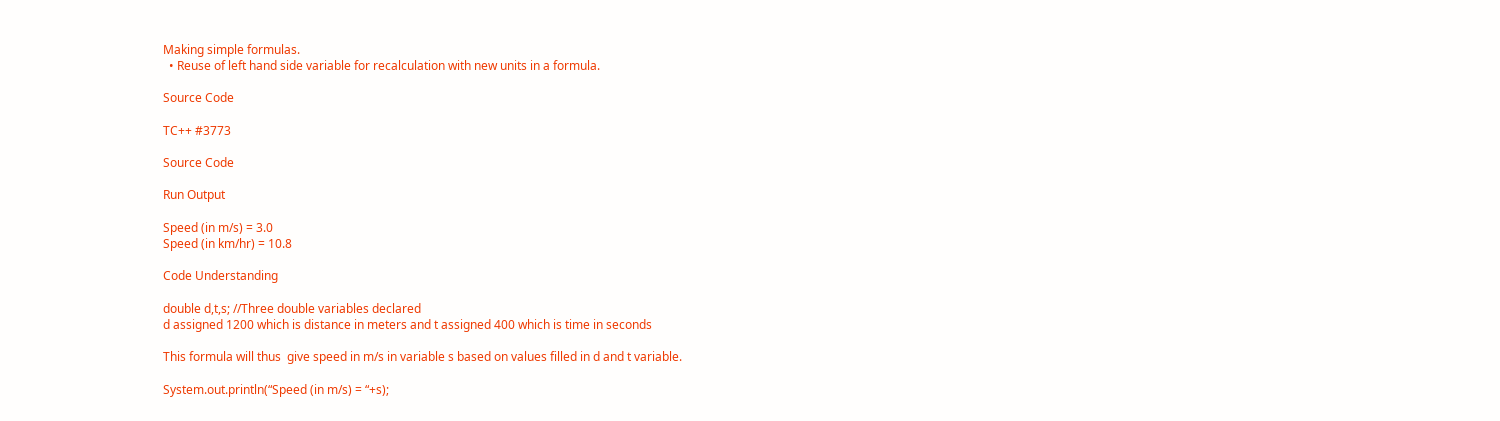Making simple formulas.
  • Reuse of left hand side variable for recalculation with new units in a formula.

Source Code

TC++ #3773

Source Code

Run Output

Speed (in m/s) = 3.0
Speed (in km/hr) = 10.8

Code Understanding

double d,t,s; //Three double variables declared
d assigned 1200 which is distance in meters and t assigned 400 which is time in seconds

This formula will thus  give speed in m/s in variable s based on values filled in d and t variable.

System.out.println(“Speed (in m/s) = “+s);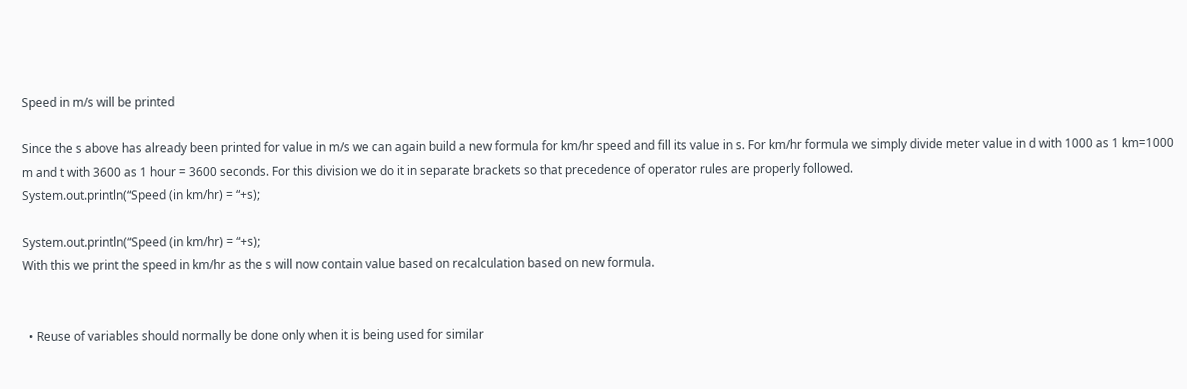Speed in m/s will be printed

Since the s above has already been printed for value in m/s we can again build a new formula for km/hr speed and fill its value in s. For km/hr formula we simply divide meter value in d with 1000 as 1 km=1000 m and t with 3600 as 1 hour = 3600 seconds. For this division we do it in separate brackets so that precedence of operator rules are properly followed.
System.out.println(“Speed (in km/hr) = “+s);

System.out.println(“Speed (in km/hr) = “+s);
With this we print the speed in km/hr as the s will now contain value based on recalculation based on new formula.


  • Reuse of variables should normally be done only when it is being used for similar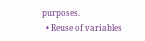purposes.
  • Reuse of variables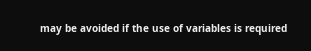may be avoided if the use of variables is required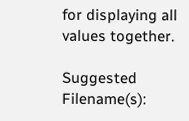for displaying all values together.

Suggested Filename(s):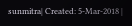sunmitra| Created: 5-Mar-2018 |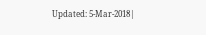Updated: 5-Mar-2018|